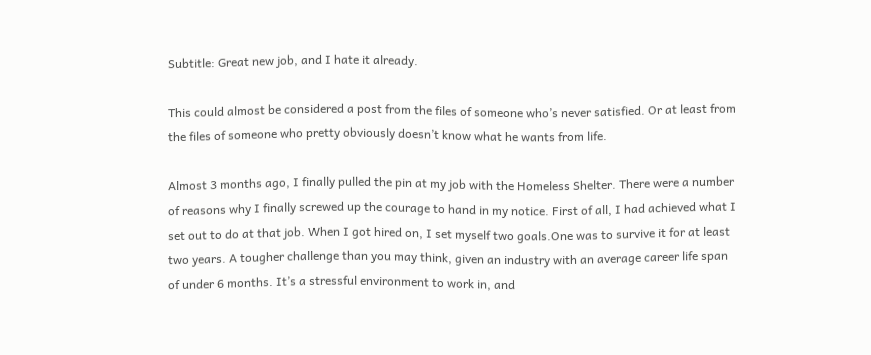Subtitle: Great new job, and I hate it already.

This could almost be considered a post from the files of someone who’s never satisfied. Or at least from the files of someone who pretty obviously doesn’t know what he wants from life.

Almost 3 months ago, I finally pulled the pin at my job with the Homeless Shelter. There were a number of reasons why I finally screwed up the courage to hand in my notice. First of all, I had achieved what I set out to do at that job. When I got hired on, I set myself two goals.One was to survive it for at least two years. A tougher challenge than you may think, given an industry with an average career life span of under 6 months. It’s a stressful environment to work in, and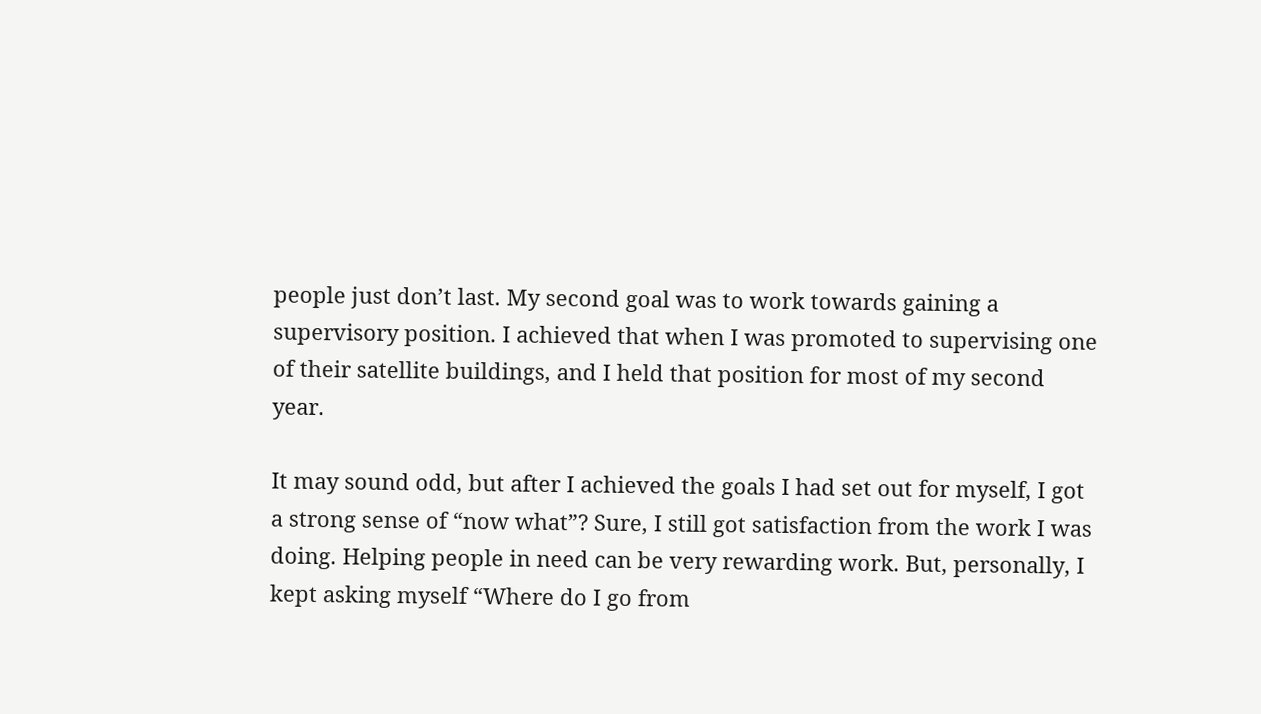people just don’t last. My second goal was to work towards gaining a supervisory position. I achieved that when I was promoted to supervising one of their satellite buildings, and I held that position for most of my second year.

It may sound odd, but after I achieved the goals I had set out for myself, I got a strong sense of “now what”? Sure, I still got satisfaction from the work I was doing. Helping people in need can be very rewarding work. But, personally, I kept asking myself “Where do I go from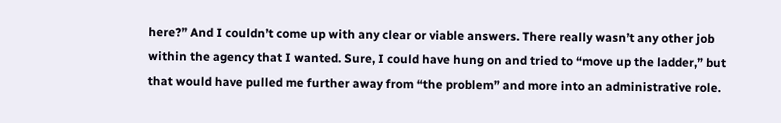here?” And I couldn’t come up with any clear or viable answers. There really wasn’t any other job within the agency that I wanted. Sure, I could have hung on and tried to “move up the ladder,” but that would have pulled me further away from “the problem” and more into an administrative role.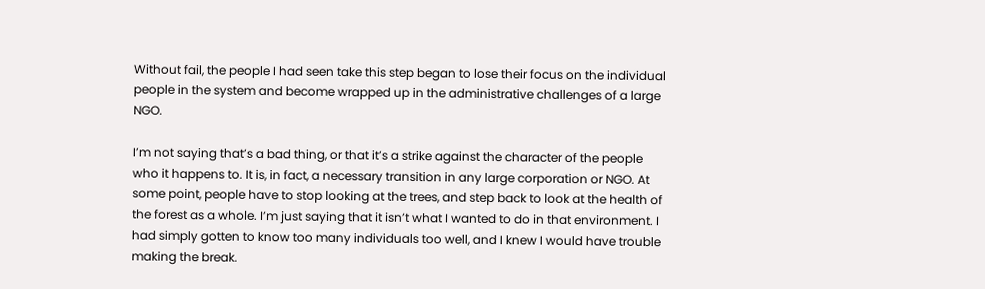Without fail, the people I had seen take this step began to lose their focus on the individual people in the system and become wrapped up in the administrative challenges of a large NGO.

I’m not saying that’s a bad thing, or that it’s a strike against the character of the people who it happens to. It is, in fact, a necessary transition in any large corporation or NGO. At some point, people have to stop looking at the trees, and step back to look at the health of the forest as a whole. I’m just saying that it isn’t what I wanted to do in that environment. I had simply gotten to know too many individuals too well, and I knew I would have trouble making the break.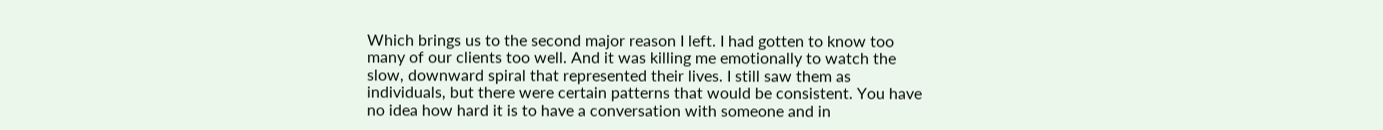Which brings us to the second major reason I left. I had gotten to know too many of our clients too well. And it was killing me emotionally to watch the slow, downward spiral that represented their lives. I still saw them as individuals, but there were certain patterns that would be consistent. You have no idea how hard it is to have a conversation with someone and in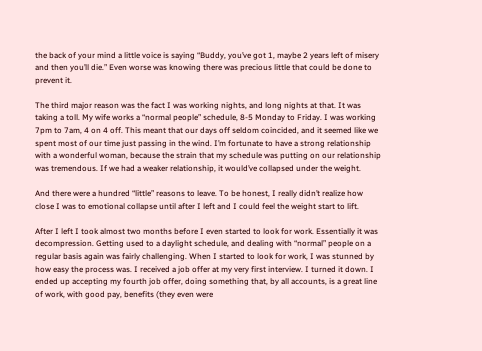the back of your mind a little voice is saying “Buddy, you’ve got 1, maybe 2 years left of misery and then you’ll die.” Even worse was knowing there was precious little that could be done to prevent it.

The third major reason was the fact I was working nights, and long nights at that. It was taking a toll. My wife works a “normal people” schedule, 8-5 Monday to Friday. I was working 7pm to 7am, 4 on 4 off. This meant that our days off seldom coincided, and it seemed like we spent most of our time just passing in the wind. I’m fortunate to have a strong relationship with a wonderful woman, because the strain that my schedule was putting on our relationship was tremendous. If we had a weaker relationship, it would’ve collapsed under the weight.

And there were a hundred “little” reasons to leave. To be honest, I really didn’t realize how close I was to emotional collapse until after I left and I could feel the weight start to lift.

After I left I took almost two months before I even started to look for work. Essentially it was decompression. Getting used to a daylight schedule, and dealing with “normal” people on a regular basis again was fairly challenging. When I started to look for work, I was stunned by how easy the process was. I received a job offer at my very first interview. I turned it down. I ended up accepting my fourth job offer, doing something that, by all accounts, is a great line of work, with good pay, benefits (they even were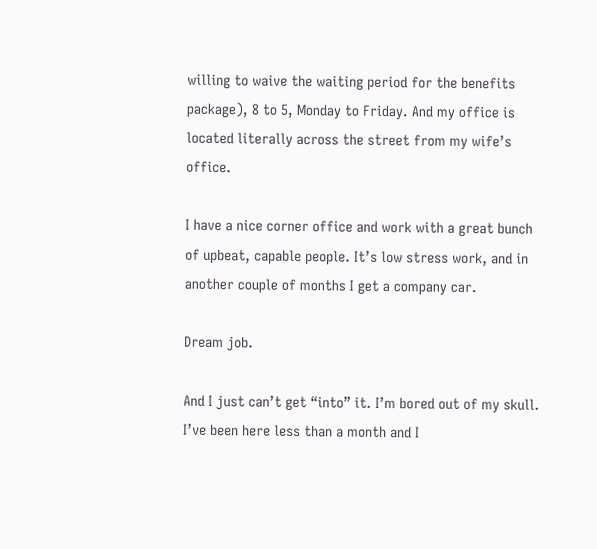willing to waive the waiting period for the benefits package), 8 to 5, Monday to Friday. And my office is located literally across the street from my wife’s office.

I have a nice corner office and work with a great bunch of upbeat, capable people. It’s low stress work, and in another couple of months I get a company car.

Dream job.

And I just can’t get “into” it. I’m bored out of my skull. I’ve been here less than a month and I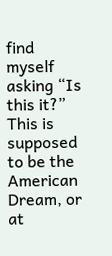find myself asking “Is this it?” This is supposed to be the American Dream, or at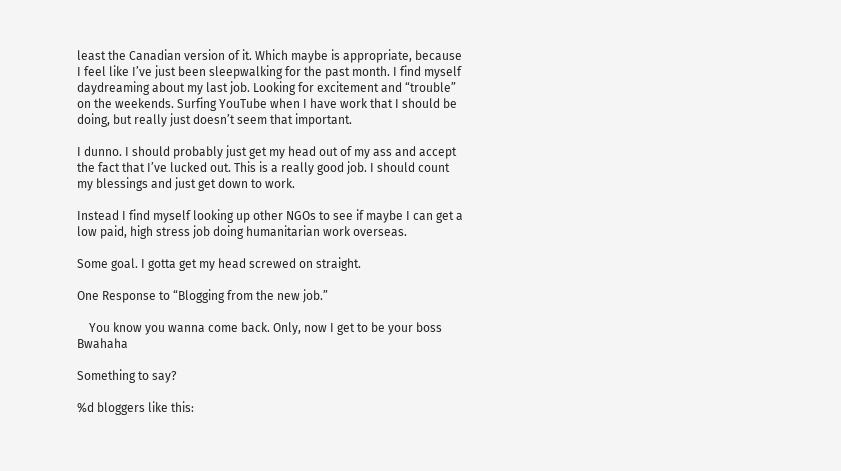least the Canadian version of it. Which maybe is appropriate, because I feel like I’ve just been sleepwalking for the past month. I find myself daydreaming about my last job. Looking for excitement and “trouble” on the weekends. Surfing YouTube when I have work that I should be doing, but really just doesn’t seem that important.

I dunno. I should probably just get my head out of my ass and accept the fact that I’ve lucked out. This is a really good job. I should count my blessings and just get down to work.

Instead I find myself looking up other NGOs to see if maybe I can get a low paid, high stress job doing humanitarian work overseas.

Some goal. I gotta get my head screwed on straight.

One Response to “Blogging from the new job.”

    You know you wanna come back. Only, now I get to be your boss  Bwahaha

Something to say?

%d bloggers like this: